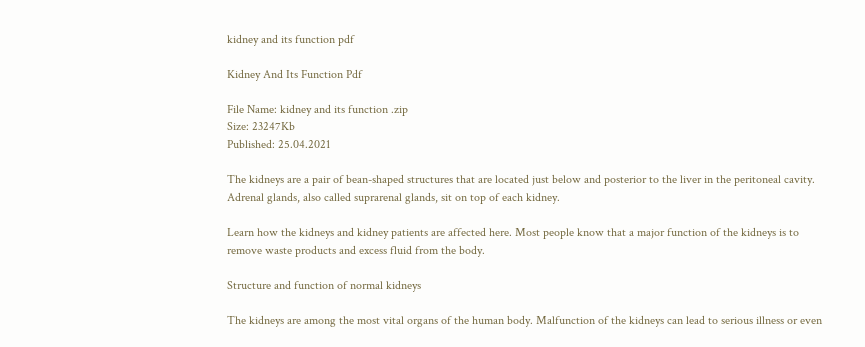kidney and its function pdf

Kidney And Its Function Pdf

File Name: kidney and its function .zip
Size: 23247Kb
Published: 25.04.2021

The kidneys are a pair of bean-shaped structures that are located just below and posterior to the liver in the peritoneal cavity. Adrenal glands, also called suprarenal glands, sit on top of each kidney.

Learn how the kidneys and kidney patients are affected here. Most people know that a major function of the kidneys is to remove waste products and excess fluid from the body.

Structure and function of normal kidneys

The kidneys are among the most vital organs of the human body. Malfunction of the kidneys can lead to serious illness or even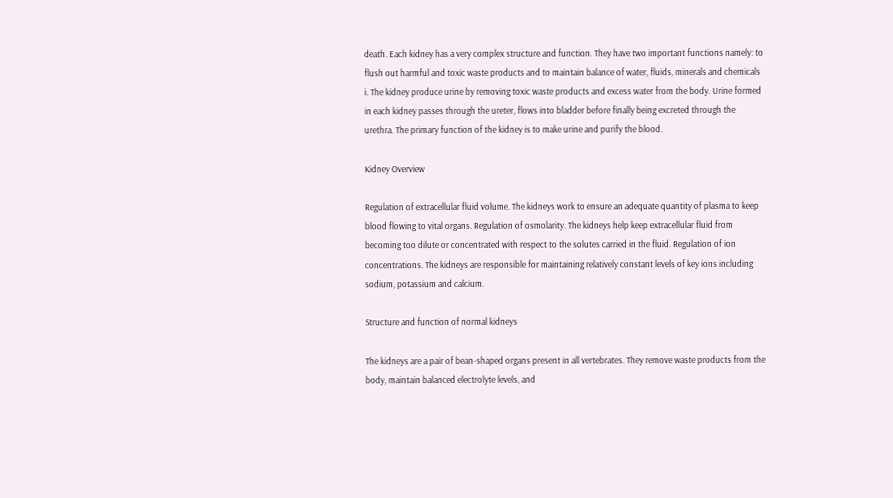death. Each kidney has a very complex structure and function. They have two important functions namely: to flush out harmful and toxic waste products and to maintain balance of water, fluids, minerals and chemicals i. The kidney produce urine by removing toxic waste products and excess water from the body. Urine formed in each kidney passes through the ureter, flows into bladder before finally being excreted through the urethra. The primary function of the kidney is to make urine and purify the blood.

Kidney Overview

Regulation of extracellular fluid volume. The kidneys work to ensure an adequate quantity of plasma to keep blood flowing to vital organs. Regulation of osmolarity. The kidneys help keep extracellular fluid from becoming too dilute or concentrated with respect to the solutes carried in the fluid. Regulation of ion concentrations. The kidneys are responsible for maintaining relatively constant levels of key ions including sodium, potassium and calcium.

Structure and function of normal kidneys

The kidneys are a pair of bean-shaped organs present in all vertebrates. They remove waste products from the body, maintain balanced electrolyte levels, and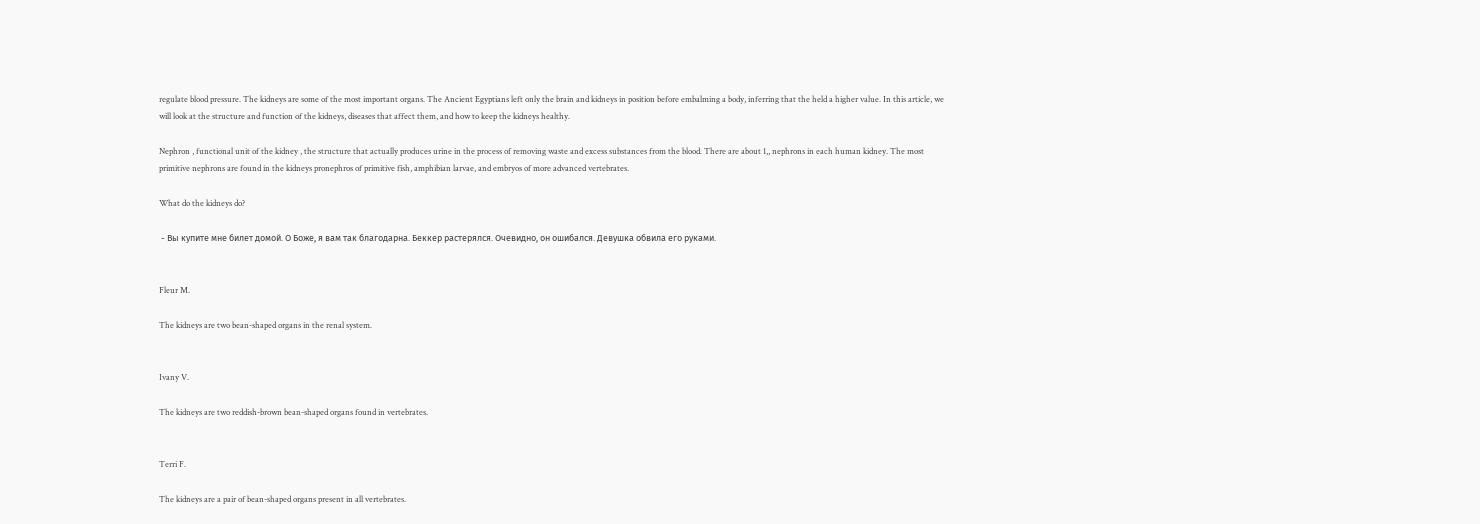regulate blood pressure. The kidneys are some of the most important organs. The Ancient Egyptians left only the brain and kidneys in position before embalming a body, inferring that the held a higher value. In this article, we will look at the structure and function of the kidneys, diseases that affect them, and how to keep the kidneys healthy.

Nephron , functional unit of the kidney , the structure that actually produces urine in the process of removing waste and excess substances from the blood. There are about 1,, nephrons in each human kidney. The most primitive nephrons are found in the kidneys pronephros of primitive fish, amphibian larvae, and embryos of more advanced vertebrates.

What do the kidneys do?

 - Вы купите мне билет домой. О Боже, я вам так благодарна. Беккер растерялся. Очевидно, он ошибался. Девушка обвила его руками.


Fleur M.

The kidneys are two bean-shaped organs in the renal system.


Ivany V.

The kidneys are two reddish-brown bean-shaped organs found in vertebrates.


Terri F.

The kidneys are a pair of bean-shaped organs present in all vertebrates.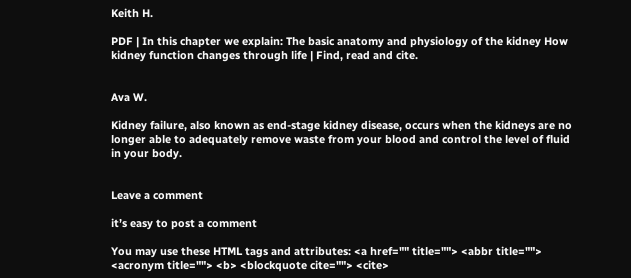Keith H.

PDF | In this chapter we explain: The basic anatomy and physiology of the kidney How kidney function changes through life | Find, read and cite.


Ava W.

Kidney failure, also known as end-stage kidney disease, occurs when the kidneys are no longer able to adequately remove waste from your blood and control the level of fluid in your body.


Leave a comment

it’s easy to post a comment

You may use these HTML tags and attributes: <a href="" title=""> <abbr title=""> <acronym title=""> <b> <blockquote cite=""> <cite>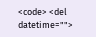<code> <del datetime="">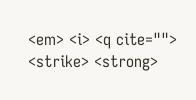<em> <i> <q cite=""> <strike> <strong>